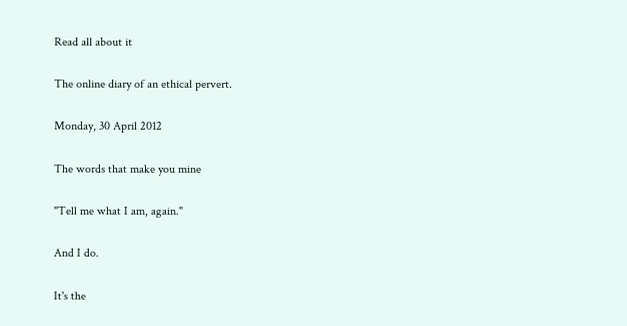Read all about it

The online diary of an ethical pervert.

Monday, 30 April 2012

The words that make you mine

"Tell me what I am, again."

And I do.

It's the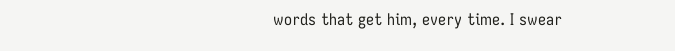words that get him, every time. I swear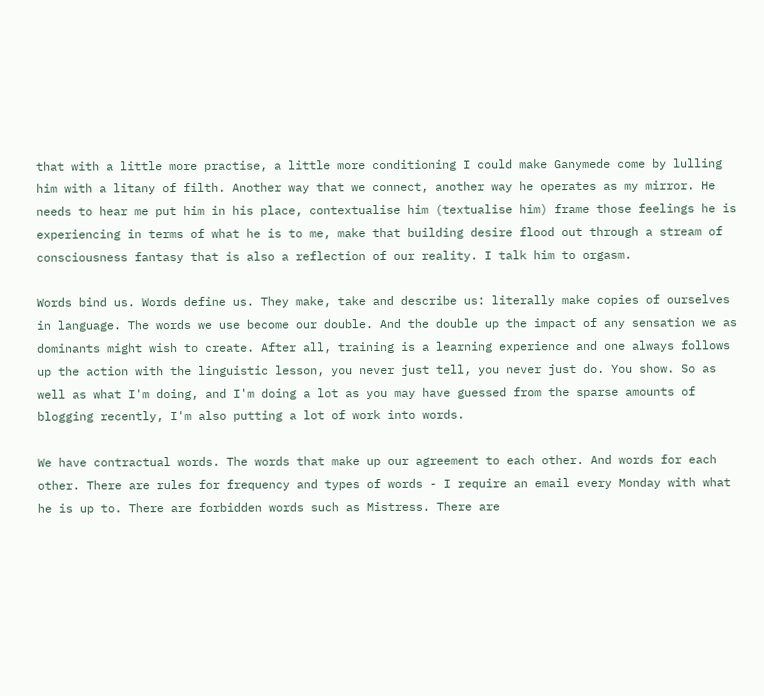that with a little more practise, a little more conditioning I could make Ganymede come by lulling him with a litany of filth. Another way that we connect, another way he operates as my mirror. He needs to hear me put him in his place, contextualise him (textualise him) frame those feelings he is experiencing in terms of what he is to me, make that building desire flood out through a stream of consciousness fantasy that is also a reflection of our reality. I talk him to orgasm.

Words bind us. Words define us. They make, take and describe us: literally make copies of ourselves in language. The words we use become our double. And the double up the impact of any sensation we as dominants might wish to create. After all, training is a learning experience and one always follows up the action with the linguistic lesson, you never just tell, you never just do. You show. So as well as what I'm doing, and I'm doing a lot as you may have guessed from the sparse amounts of blogging recently, I'm also putting a lot of work into words.

We have contractual words. The words that make up our agreement to each other. And words for each other. There are rules for frequency and types of words - I require an email every Monday with what he is up to. There are forbidden words such as Mistress. There are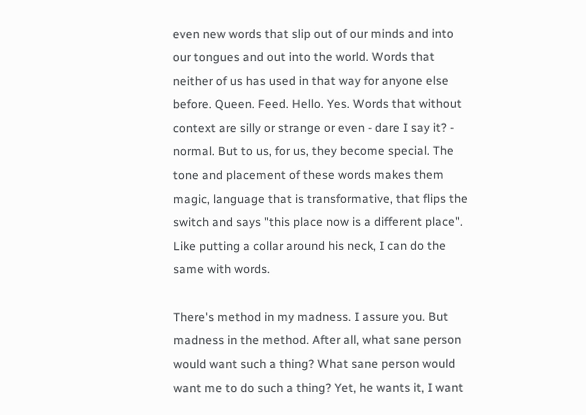even new words that slip out of our minds and into our tongues and out into the world. Words that neither of us has used in that way for anyone else before. Queen. Feed. Hello. Yes. Words that without context are silly or strange or even - dare I say it? - normal. But to us, for us, they become special. The tone and placement of these words makes them magic, language that is transformative, that flips the switch and says "this place now is a different place". Like putting a collar around his neck, I can do the same with words.

There's method in my madness. I assure you. But madness in the method. After all, what sane person would want such a thing? What sane person would want me to do such a thing? Yet, he wants it, I want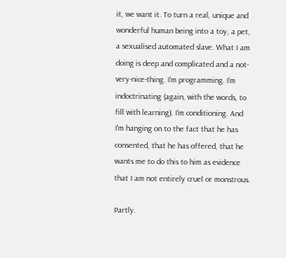it, we want it. To turn a real, unique and wonderful human being into a toy, a pet, a sexualised automated slave. What I am doing is deep and complicated and a not-very-nice-thing. I'm programming. I'm indoctrinating (again, with the words, to fill with learning). I'm conditioning. And I'm hanging on to the fact that he has consented, that he has offered, that he wants me to do this to him as evidence that I am not entirely cruel or monstrous.

Partly.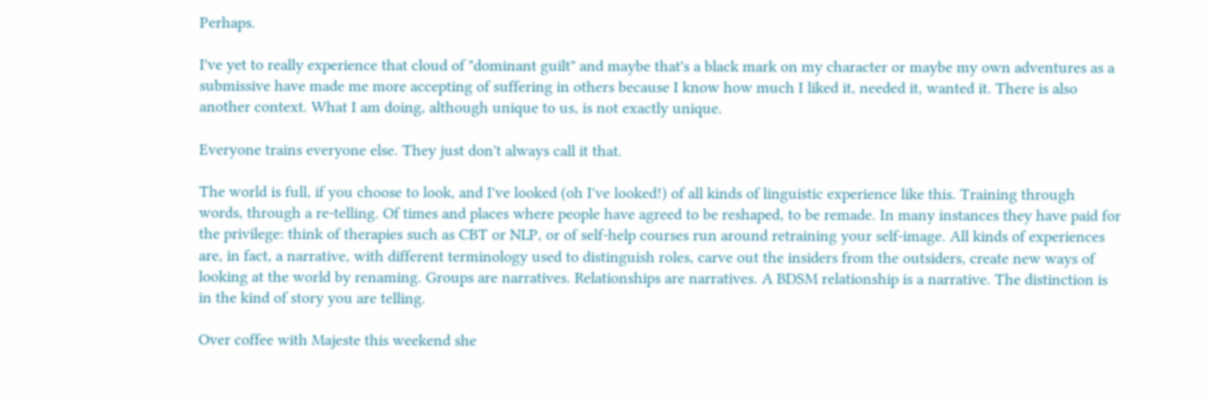Perhaps.

I've yet to really experience that cloud of "dominant guilt" and maybe that's a black mark on my character or maybe my own adventures as a submissive have made me more accepting of suffering in others because I know how much I liked it, needed it, wanted it. There is also another context. What I am doing, although unique to us, is not exactly unique.

Everyone trains everyone else. They just don't always call it that.

The world is full, if you choose to look, and I've looked (oh I've looked!) of all kinds of linguistic experience like this. Training through words, through a re-telling. Of times and places where people have agreed to be reshaped, to be remade. In many instances they have paid for the privilege: think of therapies such as CBT or NLP, or of self-help courses run around retraining your self-image. All kinds of experiences are, in fact, a narrative, with different terminology used to distinguish roles, carve out the insiders from the outsiders, create new ways of looking at the world by renaming. Groups are narratives. Relationships are narratives. A BDSM relationship is a narrative. The distinction is in the kind of story you are telling.

Over coffee with Majeste this weekend she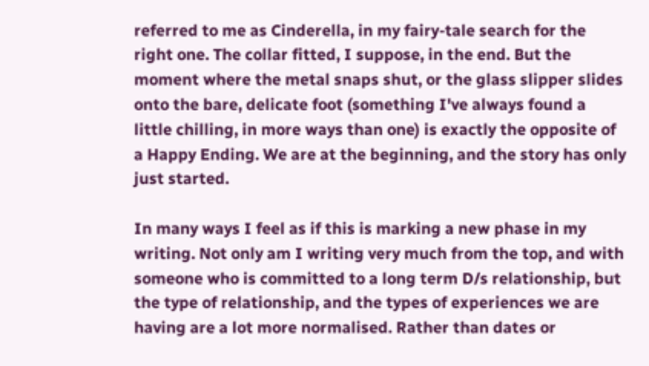referred to me as Cinderella, in my fairy-tale search for the right one. The collar fitted, I suppose, in the end. But the moment where the metal snaps shut, or the glass slipper slides onto the bare, delicate foot (something I've always found a little chilling, in more ways than one) is exactly the opposite of a Happy Ending. We are at the beginning, and the story has only just started.

In many ways I feel as if this is marking a new phase in my writing. Not only am I writing very much from the top, and with someone who is committed to a long term D/s relationship, but the type of relationship, and the types of experiences we are having are a lot more normalised. Rather than dates or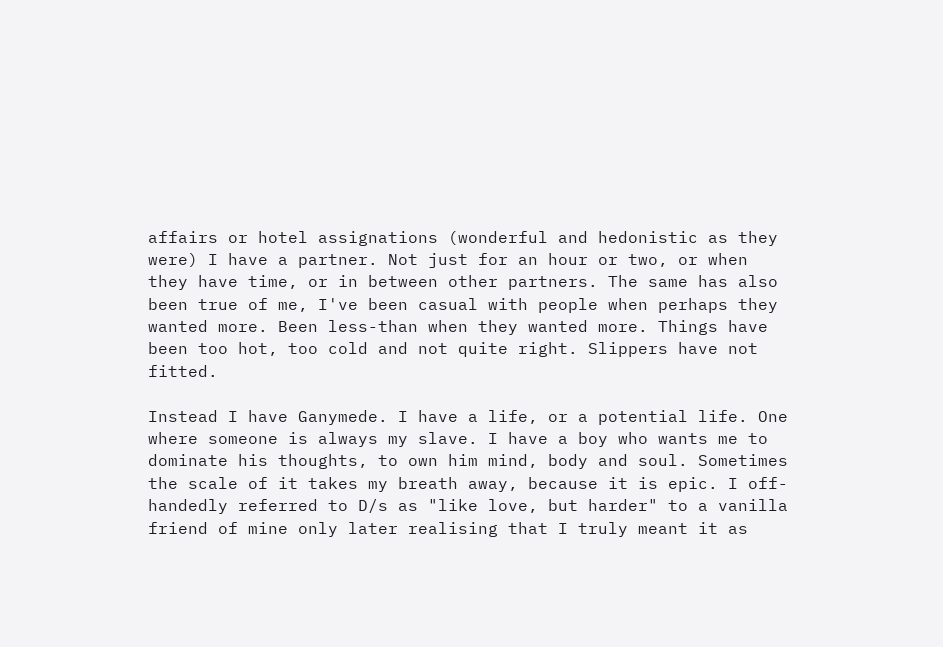affairs or hotel assignations (wonderful and hedonistic as they were) I have a partner. Not just for an hour or two, or when they have time, or in between other partners. The same has also been true of me, I've been casual with people when perhaps they wanted more. Been less-than when they wanted more. Things have been too hot, too cold and not quite right. Slippers have not fitted.

Instead I have Ganymede. I have a life, or a potential life. One where someone is always my slave. I have a boy who wants me to dominate his thoughts, to own him mind, body and soul. Sometimes the scale of it takes my breath away, because it is epic. I off-handedly referred to D/s as "like love, but harder" to a vanilla friend of mine only later realising that I truly meant it as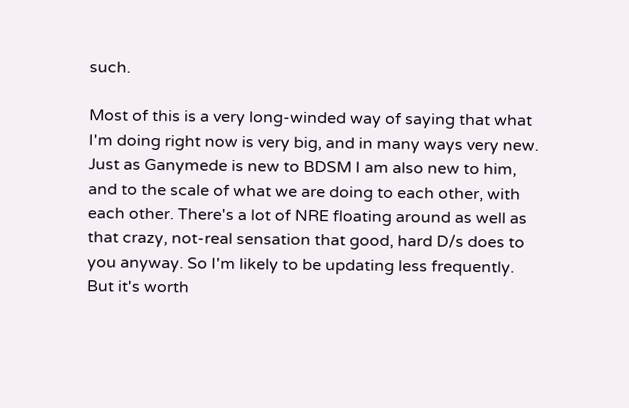such.

Most of this is a very long-winded way of saying that what I'm doing right now is very big, and in many ways very new. Just as Ganymede is new to BDSM I am also new to him, and to the scale of what we are doing to each other, with each other. There's a lot of NRE floating around as well as that crazy, not-real sensation that good, hard D/s does to you anyway. So I'm likely to be updating less frequently. But it's worth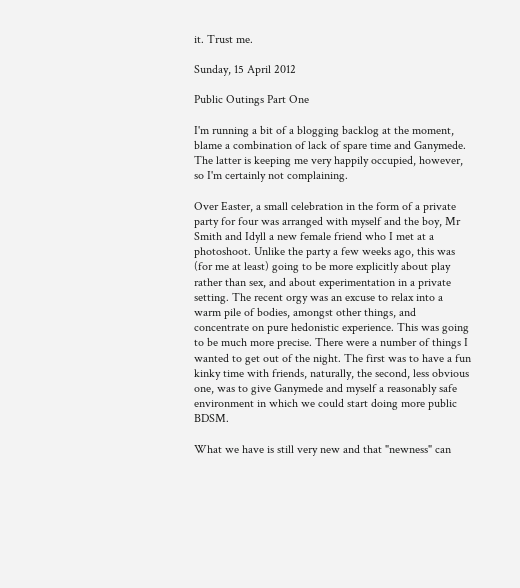it. Trust me.

Sunday, 15 April 2012

Public Outings Part One

I'm running a bit of a blogging backlog at the moment, blame a combination of lack of spare time and Ganymede. The latter is keeping me very happily occupied, however, so I'm certainly not complaining.

Over Easter, a small celebration in the form of a private party for four was arranged with myself and the boy, Mr Smith and Idyll a new female friend who I met at a photoshoot. Unlike the party a few weeks ago, this was (for me at least) going to be more explicitly about play rather than sex, and about experimentation in a private setting. The recent orgy was an excuse to relax into a warm pile of bodies, amongst other things, and concentrate on pure hedonistic experience. This was going to be much more precise. There were a number of things I wanted to get out of the night. The first was to have a fun kinky time with friends, naturally, the second, less obvious one, was to give Ganymede and myself a reasonably safe environment in which we could start doing more public BDSM.

What we have is still very new and that "newness" can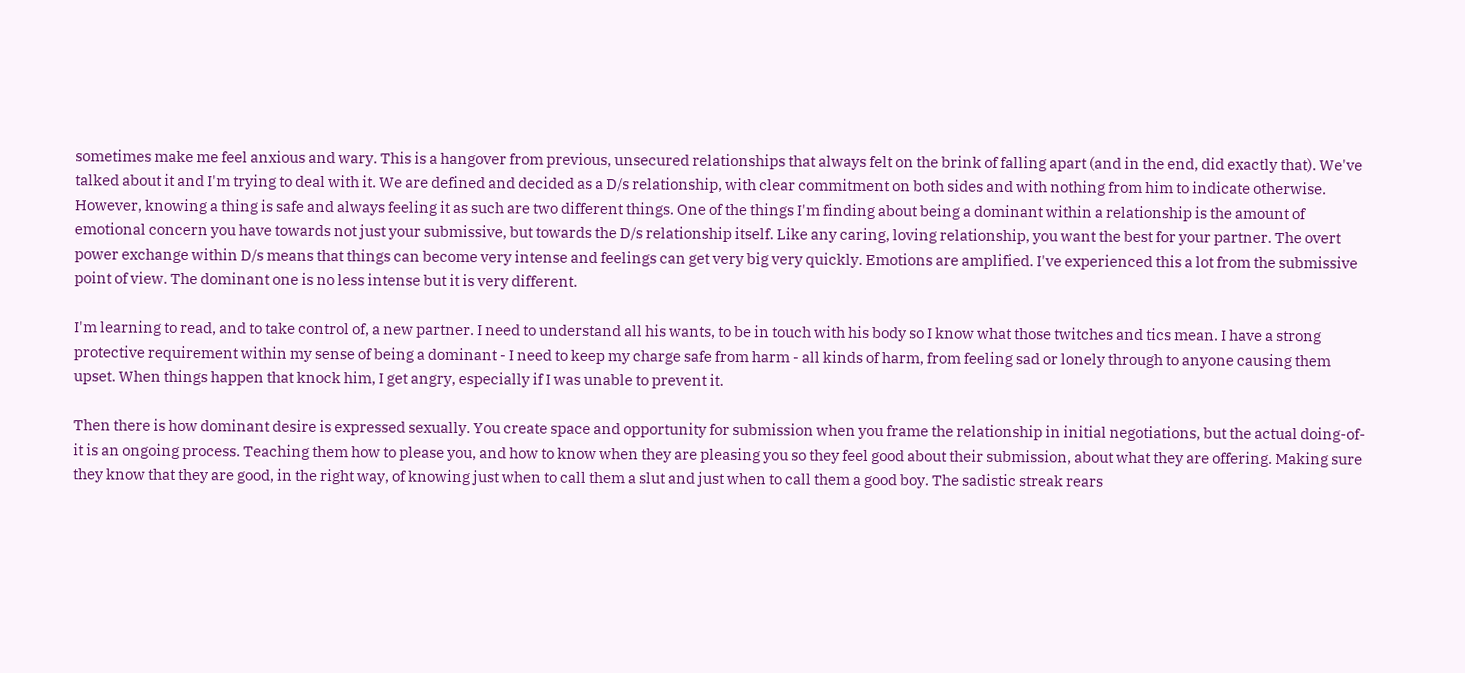sometimes make me feel anxious and wary. This is a hangover from previous, unsecured relationships that always felt on the brink of falling apart (and in the end, did exactly that). We've talked about it and I'm trying to deal with it. We are defined and decided as a D/s relationship, with clear commitment on both sides and with nothing from him to indicate otherwise. However, knowing a thing is safe and always feeling it as such are two different things. One of the things I'm finding about being a dominant within a relationship is the amount of emotional concern you have towards not just your submissive, but towards the D/s relationship itself. Like any caring, loving relationship, you want the best for your partner. The overt power exchange within D/s means that things can become very intense and feelings can get very big very quickly. Emotions are amplified. I've experienced this a lot from the submissive point of view. The dominant one is no less intense but it is very different.

I'm learning to read, and to take control of, a new partner. I need to understand all his wants, to be in touch with his body so I know what those twitches and tics mean. I have a strong protective requirement within my sense of being a dominant - I need to keep my charge safe from harm - all kinds of harm, from feeling sad or lonely through to anyone causing them upset. When things happen that knock him, I get angry, especially if I was unable to prevent it.

Then there is how dominant desire is expressed sexually. You create space and opportunity for submission when you frame the relationship in initial negotiations, but the actual doing-of-it is an ongoing process. Teaching them how to please you, and how to know when they are pleasing you so they feel good about their submission, about what they are offering. Making sure they know that they are good, in the right way, of knowing just when to call them a slut and just when to call them a good boy. The sadistic streak rears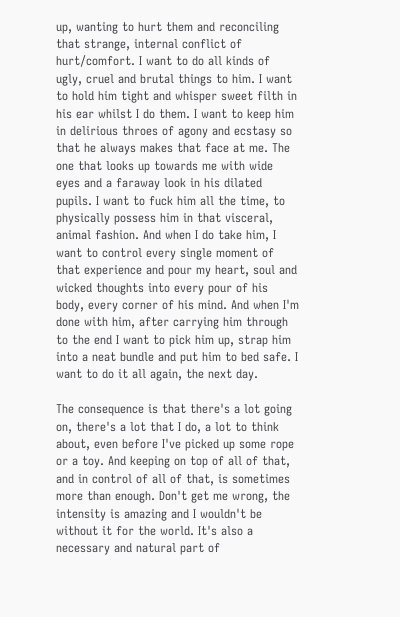up, wanting to hurt them and reconciling that strange, internal conflict of hurt/comfort. I want to do all kinds of ugly, cruel and brutal things to him. I want to hold him tight and whisper sweet filth in his ear whilst I do them. I want to keep him in delirious throes of agony and ecstasy so that he always makes that face at me. The one that looks up towards me with wide eyes and a faraway look in his dilated pupils. I want to fuck him all the time, to physically possess him in that visceral, animal fashion. And when I do take him, I want to control every single moment of that experience and pour my heart, soul and wicked thoughts into every pour of his body, every corner of his mind. And when I'm done with him, after carrying him through to the end I want to pick him up, strap him into a neat bundle and put him to bed safe. I want to do it all again, the next day.

The consequence is that there's a lot going on, there's a lot that I do, a lot to think about, even before I've picked up some rope or a toy. And keeping on top of all of that, and in control of all of that, is sometimes more than enough. Don't get me wrong, the intensity is amazing and I wouldn't be without it for the world. It's also a necessary and natural part of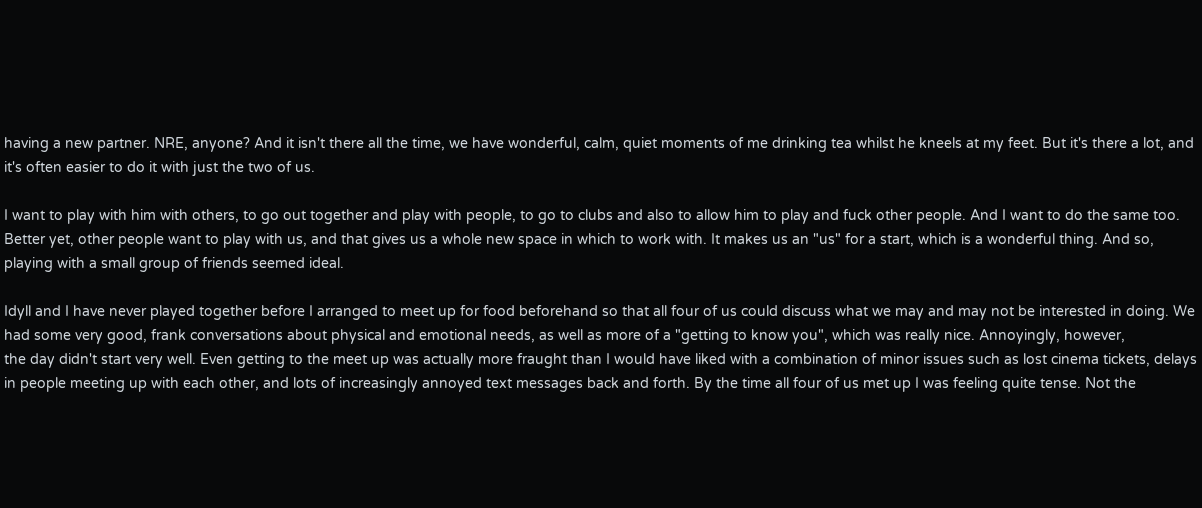having a new partner. NRE, anyone? And it isn't there all the time, we have wonderful, calm, quiet moments of me drinking tea whilst he kneels at my feet. But it's there a lot, and it's often easier to do it with just the two of us.

I want to play with him with others, to go out together and play with people, to go to clubs and also to allow him to play and fuck other people. And I want to do the same too. Better yet, other people want to play with us, and that gives us a whole new space in which to work with. It makes us an "us" for a start, which is a wonderful thing. And so, playing with a small group of friends seemed ideal.

Idyll and I have never played together before I arranged to meet up for food beforehand so that all four of us could discuss what we may and may not be interested in doing. We had some very good, frank conversations about physical and emotional needs, as well as more of a "getting to know you", which was really nice. Annoyingly, however,
the day didn't start very well. Even getting to the meet up was actually more fraught than I would have liked with a combination of minor issues such as lost cinema tickets, delays in people meeting up with each other, and lots of increasingly annoyed text messages back and forth. By the time all four of us met up I was feeling quite tense. Not the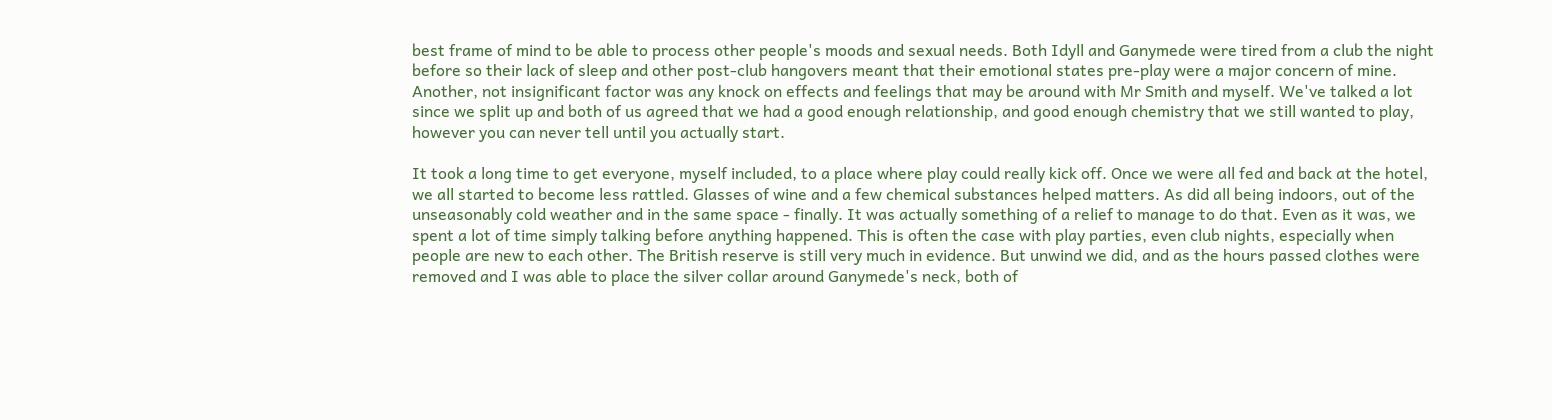best frame of mind to be able to process other people's moods and sexual needs. Both Idyll and Ganymede were tired from a club the night before so their lack of sleep and other post-club hangovers meant that their emotional states pre-play were a major concern of mine. Another, not insignificant factor was any knock on effects and feelings that may be around with Mr Smith and myself. We've talked a lot since we split up and both of us agreed that we had a good enough relationship, and good enough chemistry that we still wanted to play, however you can never tell until you actually start.

It took a long time to get everyone, myself included, to a place where play could really kick off. Once we were all fed and back at the hotel, we all started to become less rattled. Glasses of wine and a few chemical substances helped matters. As did all being indoors, out of the unseasonably cold weather and in the same space - finally. It was actually something of a relief to manage to do that. Even as it was, we spent a lot of time simply talking before anything happened. This is often the case with play parties, even club nights, especially when people are new to each other. The British reserve is still very much in evidence. But unwind we did, and as the hours passed clothes were removed and I was able to place the silver collar around Ganymede's neck, both of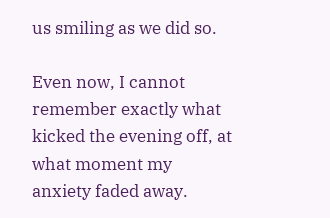us smiling as we did so.

Even now, I cannot remember exactly what kicked the evening off, at what moment my anxiety faded away.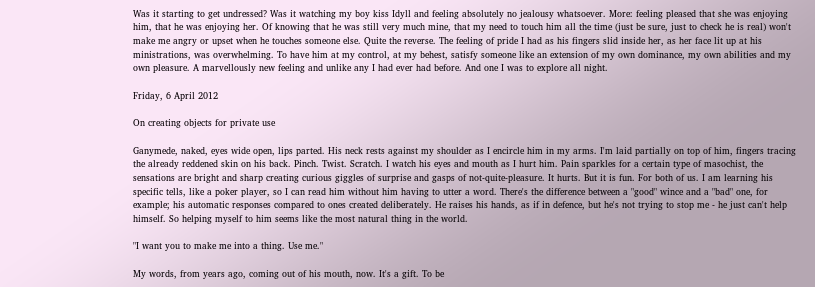Was it starting to get undressed? Was it watching my boy kiss Idyll and feeling absolutely no jealousy whatsoever. More: feeling pleased that she was enjoying him, that he was enjoying her. Of knowing that he was still very much mine, that my need to touch him all the time (just be sure, just to check he is real) won't make me angry or upset when he touches someone else. Quite the reverse. The feeling of pride I had as his fingers slid inside her, as her face lit up at his ministrations, was overwhelming. To have him at my control, at my behest, satisfy someone like an extension of my own dominance, my own abilities and my own pleasure. A marvellously new feeling and unlike any I had ever had before. And one I was to explore all night.

Friday, 6 April 2012

On creating objects for private use

Ganymede, naked, eyes wide open, lips parted. His neck rests against my shoulder as I encircle him in my arms. I'm laid partially on top of him, fingers tracing the already reddened skin on his back. Pinch. Twist. Scratch. I watch his eyes and mouth as I hurt him. Pain sparkles for a certain type of masochist, the sensations are bright and sharp creating curious giggles of surprise and gasps of not-quite-pleasure. It hurts. But it is fun. For both of us. I am learning his specific tells, like a poker player, so I can read him without him having to utter a word. There's the difference between a "good" wince and a "bad" one, for example; his automatic responses compared to ones created deliberately. He raises his hands, as if in defence, but he's not trying to stop me - he just can't help himself. So helping myself to him seems like the most natural thing in the world.

"I want you to make me into a thing. Use me."

My words, from years ago, coming out of his mouth, now. It's a gift. To be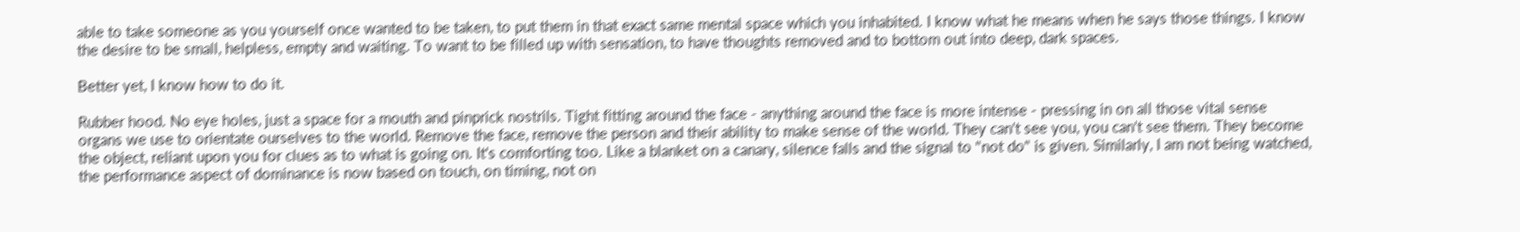able to take someone as you yourself once wanted to be taken, to put them in that exact same mental space which you inhabited. I know what he means when he says those things. I know the desire to be small, helpless, empty and waiting. To want to be filled up with sensation, to have thoughts removed and to bottom out into deep, dark spaces.

Better yet, I know how to do it.

Rubber hood. No eye holes, just a space for a mouth and pinprick nostrils. Tight fitting around the face - anything around the face is more intense - pressing in on all those vital sense organs we use to orientate ourselves to the world. Remove the face, remove the person and their ability to make sense of the world. They can't see you, you can't see them. They become the object, reliant upon you for clues as to what is going on. It's comforting too. Like a blanket on a canary, silence falls and the signal to "not do" is given. Similarly, I am not being watched, the performance aspect of dominance is now based on touch, on timing, not on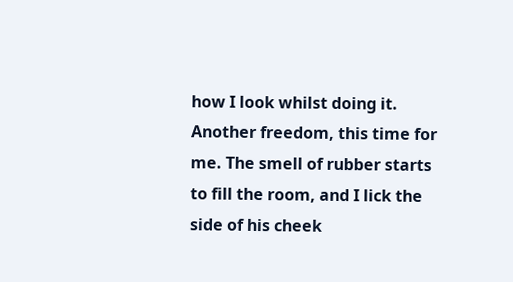how I look whilst doing it. Another freedom, this time for me. The smell of rubber starts to fill the room, and I lick the side of his cheek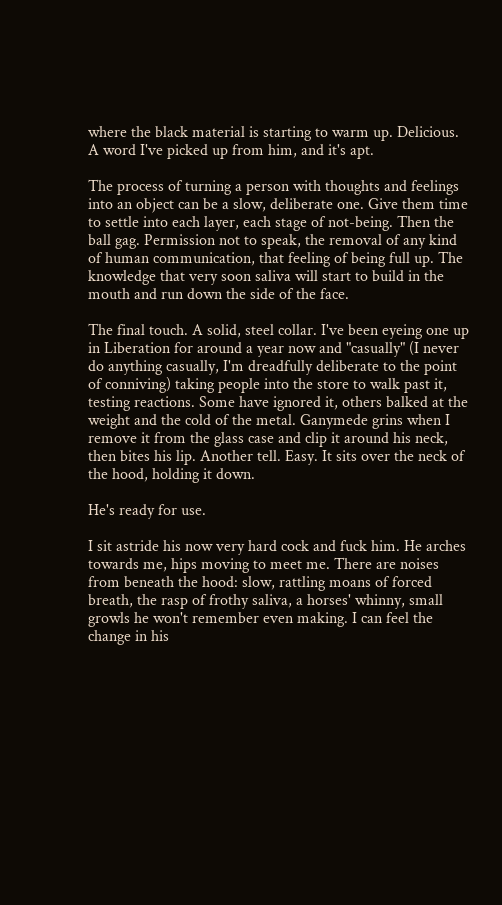where the black material is starting to warm up. Delicious. A word I've picked up from him, and it's apt.

The process of turning a person with thoughts and feelings into an object can be a slow, deliberate one. Give them time to settle into each layer, each stage of not-being. Then the ball gag. Permission not to speak, the removal of any kind of human communication, that feeling of being full up. The knowledge that very soon saliva will start to build in the mouth and run down the side of the face.

The final touch. A solid, steel collar. I've been eyeing one up in Liberation for around a year now and "casually" (I never do anything casually, I'm dreadfully deliberate to the point of conniving) taking people into the store to walk past it, testing reactions. Some have ignored it, others balked at the weight and the cold of the metal. Ganymede grins when I remove it from the glass case and clip it around his neck, then bites his lip. Another tell. Easy. It sits over the neck of the hood, holding it down.

He's ready for use.

I sit astride his now very hard cock and fuck him. He arches towards me, hips moving to meet me. There are noises from beneath the hood: slow, rattling moans of forced breath, the rasp of frothy saliva, a horses' whinny, small growls he won't remember even making. I can feel the change in his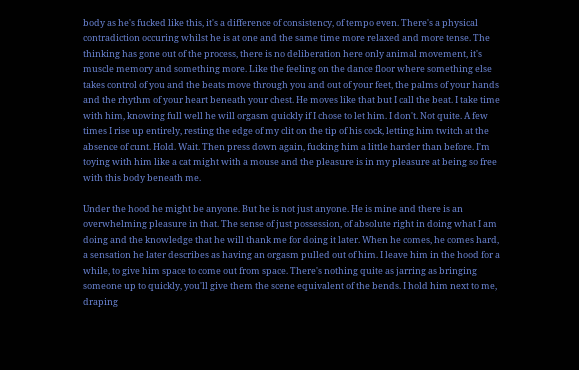body as he's fucked like this, it's a difference of consistency, of tempo even. There's a physical contradiction occuring whilst he is at one and the same time more relaxed and more tense. The thinking has gone out of the process, there is no deliberation here only animal movement, it's muscle memory and something more. Like the feeling on the dance floor where something else takes control of you and the beats move through you and out of your feet, the palms of your hands and the rhythm of your heart beneath your chest. He moves like that but I call the beat. I take time with him, knowing full well he will orgasm quickly if I chose to let him. I don't. Not quite. A few times I rise up entirely, resting the edge of my clit on the tip of his cock, letting him twitch at the absence of cunt. Hold. Wait. Then press down again, fucking him a little harder than before. I'm toying with him like a cat might with a mouse and the pleasure is in my pleasure at being so free with this body beneath me.

Under the hood he might be anyone. But he is not just anyone. He is mine and there is an overwhelming pleasure in that. The sense of just possession, of absolute right in doing what I am doing and the knowledge that he will thank me for doing it later. When he comes, he comes hard, a sensation he later describes as having an orgasm pulled out of him. I leave him in the hood for a while, to give him space to come out from space. There's nothing quite as jarring as bringing someone up to quickly, you'll give them the scene equivalent of the bends. I hold him next to me, draping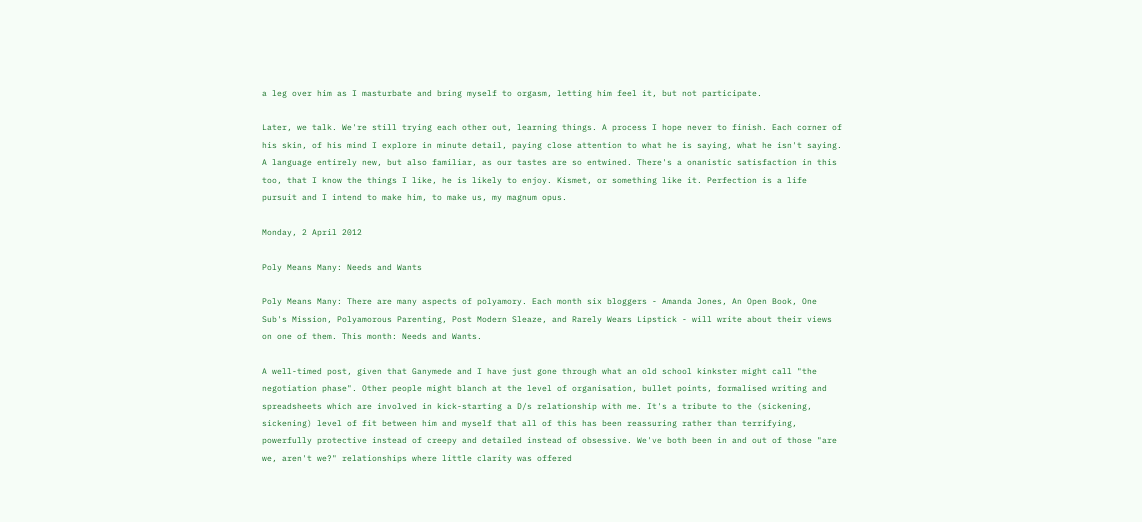a leg over him as I masturbate and bring myself to orgasm, letting him feel it, but not participate.

Later, we talk. We're still trying each other out, learning things. A process I hope never to finish. Each corner of his skin, of his mind I explore in minute detail, paying close attention to what he is saying, what he isn't saying. A language entirely new, but also familiar, as our tastes are so entwined. There's a onanistic satisfaction in this too, that I know the things I like, he is likely to enjoy. Kismet, or something like it. Perfection is a life pursuit and I intend to make him, to make us, my magnum opus.

Monday, 2 April 2012

Poly Means Many: Needs and Wants

Poly Means Many: There are many aspects of polyamory. Each month six bloggers - Amanda Jones, An Open Book, One Sub's Mission, Polyamorous Parenting, Post Modern Sleaze, and Rarely Wears Lipstick - will write about their views on one of them. This month: Needs and Wants.

A well-timed post, given that Ganymede and I have just gone through what an old school kinkster might call "the negotiation phase". Other people might blanch at the level of organisation, bullet points, formalised writing and spreadsheets which are involved in kick-starting a D/s relationship with me. It's a tribute to the (sickening, sickening) level of fit between him and myself that all of this has been reassuring rather than terrifying, powerfully protective instead of creepy and detailed instead of obsessive. We've both been in and out of those "are we, aren't we?" relationships where little clarity was offered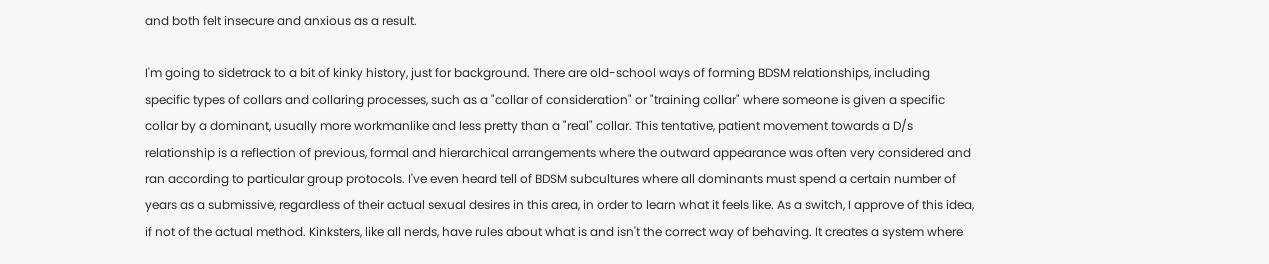and both felt insecure and anxious as a result.

I'm going to sidetrack to a bit of kinky history, just for background. There are old-school ways of forming BDSM relationships, including specific types of collars and collaring processes, such as a "collar of consideration" or "training collar" where someone is given a specific collar by a dominant, usually more workmanlike and less pretty than a "real" collar. This tentative, patient movement towards a D/s relationship is a reflection of previous, formal and hierarchical arrangements where the outward appearance was often very considered and ran according to particular group protocols. I've even heard tell of BDSM subcultures where all dominants must spend a certain number of years as a submissive, regardless of their actual sexual desires in this area, in order to learn what it feels like. As a switch, I approve of this idea, if not of the actual method. Kinksters, like all nerds, have rules about what is and isn't the correct way of behaving. It creates a system where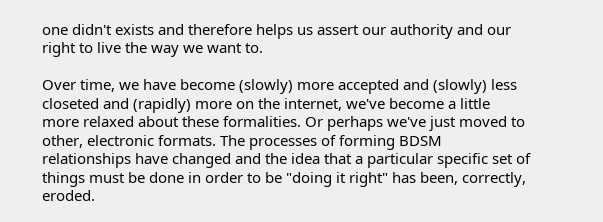one didn't exists and therefore helps us assert our authority and our right to live the way we want to.

Over time, we have become (slowly) more accepted and (slowly) less closeted and (rapidly) more on the internet, we've become a little more relaxed about these formalities. Or perhaps we've just moved to other, electronic formats. The processes of forming BDSM relationships have changed and the idea that a particular specific set of things must be done in order to be "doing it right" has been, correctly, eroded.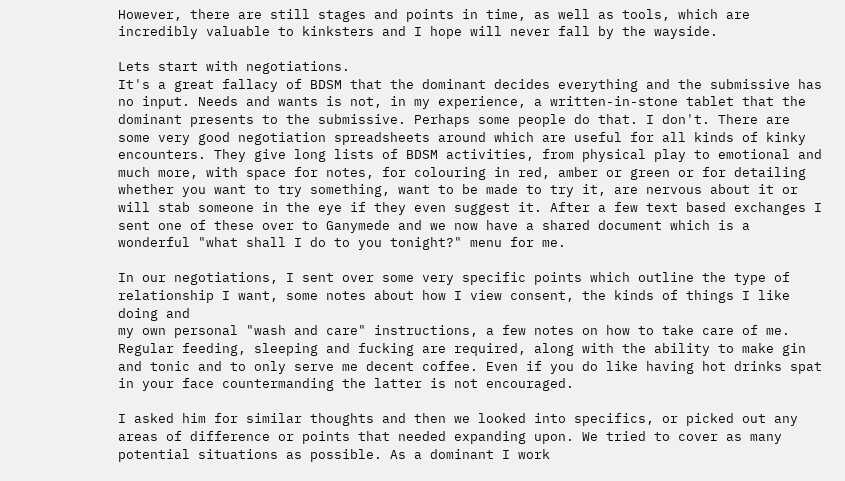However, there are still stages and points in time, as well as tools, which are incredibly valuable to kinksters and I hope will never fall by the wayside.

Lets start with negotiations.
It's a great fallacy of BDSM that the dominant decides everything and the submissive has no input. Needs and wants is not, in my experience, a written-in-stone tablet that the dominant presents to the submissive. Perhaps some people do that. I don't. There are some very good negotiation spreadsheets around which are useful for all kinds of kinky encounters. They give long lists of BDSM activities, from physical play to emotional and much more, with space for notes, for colouring in red, amber or green or for detailing whether you want to try something, want to be made to try it, are nervous about it or will stab someone in the eye if they even suggest it. After a few text based exchanges I sent one of these over to Ganymede and we now have a shared document which is a wonderful "what shall I do to you tonight?" menu for me.

In our negotiations, I sent over some very specific points which outline the type of relationship I want, some notes about how I view consent, the kinds of things I like doing and
my own personal "wash and care" instructions, a few notes on how to take care of me. Regular feeding, sleeping and fucking are required, along with the ability to make gin and tonic and to only serve me decent coffee. Even if you do like having hot drinks spat in your face countermanding the latter is not encouraged.

I asked him for similar thoughts and then we looked into specifics, or picked out any areas of difference or points that needed expanding upon. We tried to cover as many potential situations as possible. As a dominant I work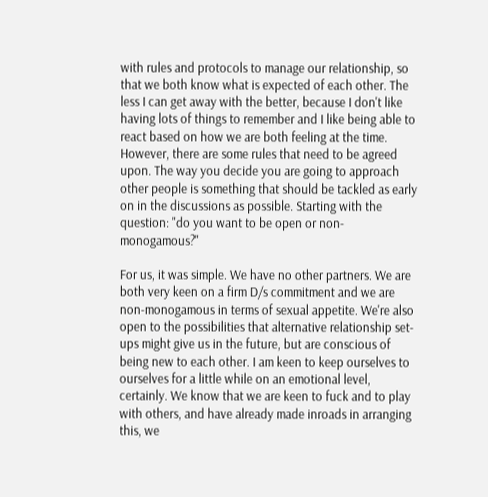with rules and protocols to manage our relationship, so that we both know what is expected of each other. The less I can get away with the better, because I don't like having lots of things to remember and I like being able to react based on how we are both feeling at the time. However, there are some rules that need to be agreed upon. The way you decide you are going to approach other people is something that should be tackled as early on in the discussions as possible. Starting with the question: "do you want to be open or non-monogamous?"

For us, it was simple. We have no other partners. We are both very keen on a firm D/s commitment and we are non-monogamous in terms of sexual appetite. We're also open to the possibilities that alternative relationship set-ups might give us in the future, but are conscious of being new to each other. I am keen to keep ourselves to ourselves for a little while on an emotional level, certainly. We know that we are keen to fuck and to play with others, and have already made inroads in arranging this, we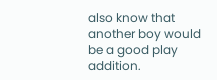also know that another boy would be a good play addition.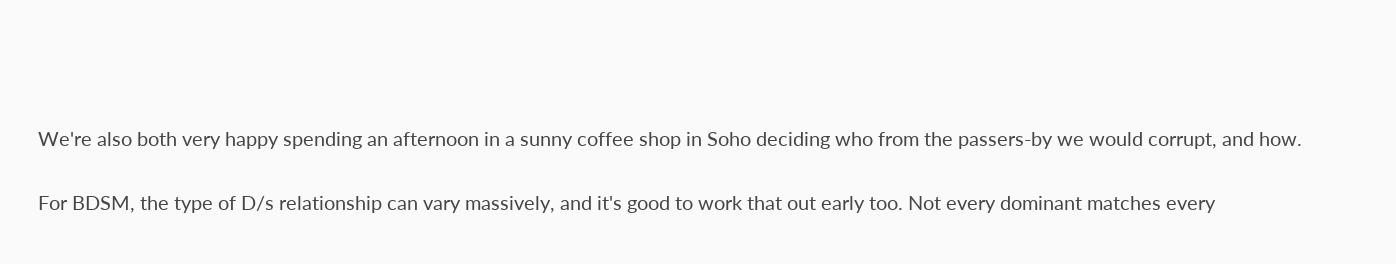We're also both very happy spending an afternoon in a sunny coffee shop in Soho deciding who from the passers-by we would corrupt, and how.

For BDSM, the type of D/s relationship can vary massively, and it's good to work that out early too. Not every dominant matches every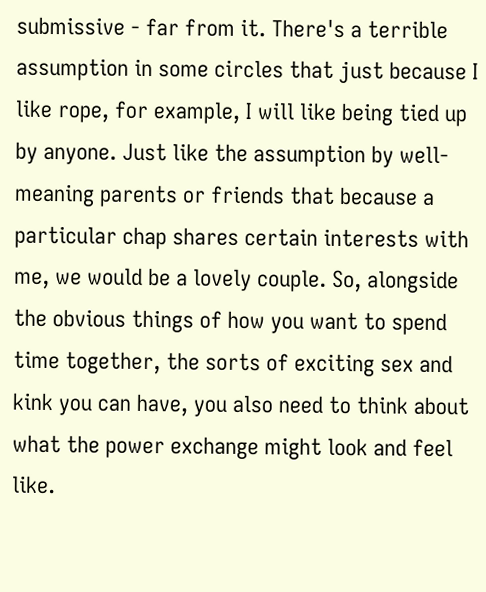submissive - far from it. There's a terrible assumption in some circles that just because I like rope, for example, I will like being tied up by anyone. Just like the assumption by well-meaning parents or friends that because a particular chap shares certain interests with me, we would be a lovely couple. So, alongside the obvious things of how you want to spend time together, the sorts of exciting sex and kink you can have, you also need to think about what the power exchange might look and feel like.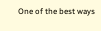One of the best ways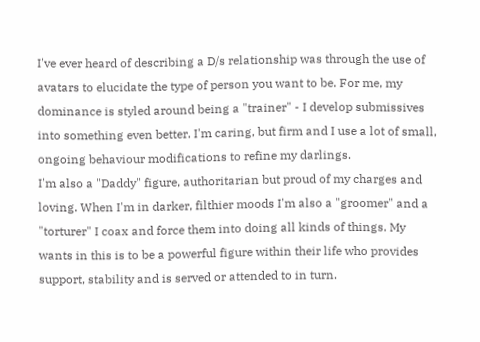I've ever heard of describing a D/s relationship was through the use of avatars to elucidate the type of person you want to be. For me, my dominance is styled around being a "trainer" - I develop submissives into something even better. I'm caring, but firm and I use a lot of small, ongoing behaviour modifications to refine my darlings.
I'm also a "Daddy" figure, authoritarian but proud of my charges and loving. When I'm in darker, filthier moods I'm also a "groomer" and a "torturer" I coax and force them into doing all kinds of things. My wants in this is to be a powerful figure within their life who provides support, stability and is served or attended to in turn.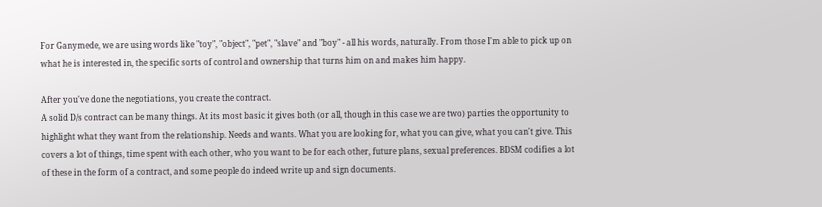For Ganymede, we are using words like "toy", "object", "pet", "slave" and "boy" - all his words, naturally. From those I'm able to pick up on what he is interested in, the specific sorts of control and ownership that turns him on and makes him happy.

After you've done the negotiations, you create the contract.
A solid D/s contract can be many things. At its most basic it gives both (or all, though in this case we are two) parties the opportunity to highlight what they want from the relationship. Needs and wants. What you are looking for, what you can give, what you can't give. This covers a lot of things, time spent with each other, who you want to be for each other, future plans, sexual preferences. BDSM codifies a lot of these in the form of a contract, and some people do indeed write up and sign documents.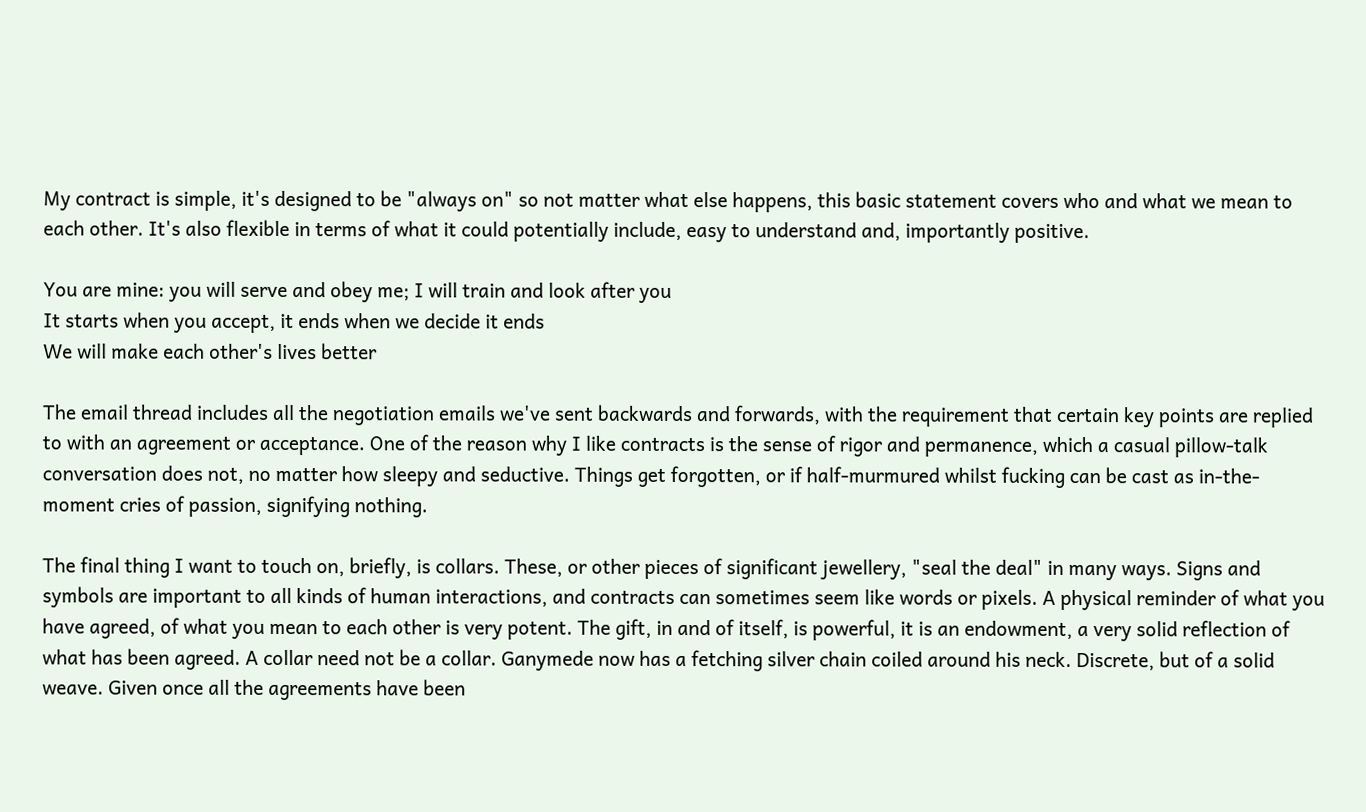My contract is simple, it's designed to be "always on" so not matter what else happens, this basic statement covers who and what we mean to each other. It's also flexible in terms of what it could potentially include, easy to understand and, importantly positive.

You are mine: you will serve and obey me; I will train and look after you
It starts when you accept, it ends when we decide it ends
We will make each other's lives better

The email thread includes all the negotiation emails we've sent backwards and forwards, with the requirement that certain key points are replied to with an agreement or acceptance. One of the reason why I like contracts is the sense of rigor and permanence, which a casual pillow-talk conversation does not, no matter how sleepy and seductive. Things get forgotten, or if half-murmured whilst fucking can be cast as in-the-moment cries of passion, signifying nothing.

The final thing I want to touch on, briefly, is collars. These, or other pieces of significant jewellery, "seal the deal" in many ways. Signs and symbols are important to all kinds of human interactions, and contracts can sometimes seem like words or pixels. A physical reminder of what you have agreed, of what you mean to each other is very potent. The gift, in and of itself, is powerful, it is an endowment, a very solid reflection of what has been agreed. A collar need not be a collar. Ganymede now has a fetching silver chain coiled around his neck. Discrete, but of a solid weave. Given once all the agreements have been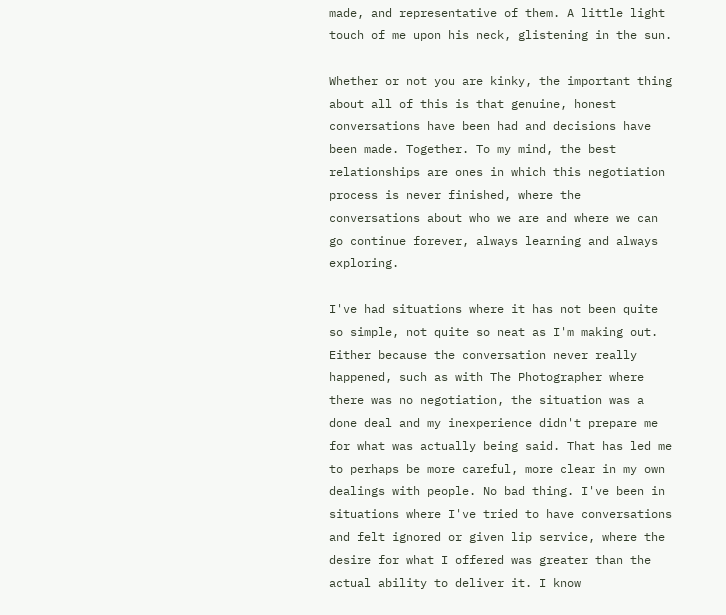made, and representative of them. A little light touch of me upon his neck, glistening in the sun.

Whether or not you are kinky, the important thing about all of this is that genuine, honest conversations have been had and decisions have been made. Together. To my mind, the best relationships are ones in which this negotiation process is never finished, where the conversations about who we are and where we can go continue forever, always learning and always exploring.

I've had situations where it has not been quite so simple, not quite so neat as I'm making out. Either because the conversation never really happened, such as with The Photographer where there was no negotiation, the situation was a done deal and my inexperience didn't prepare me for what was actually being said. That has led me to perhaps be more careful, more clear in my own dealings with people. No bad thing. I've been in situations where I've tried to have conversations and felt ignored or given lip service, where the desire for what I offered was greater than the actual ability to deliver it. I know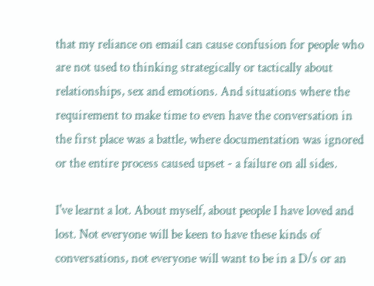that my reliance on email can cause confusion for people who are not used to thinking strategically or tactically about relationships, sex and emotions. And situations where the requirement to make time to even have the conversation in the first place was a battle, where documentation was ignored or the entire process caused upset - a failure on all sides.

I've learnt a lot. About myself, about people I have loved and lost. Not everyone will be keen to have these kinds of conversations, not everyone will want to be in a D/s or an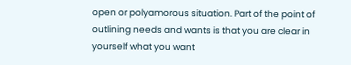open or polyamorous situation. Part of the point of outlining needs and wants is that you are clear in yourself what you want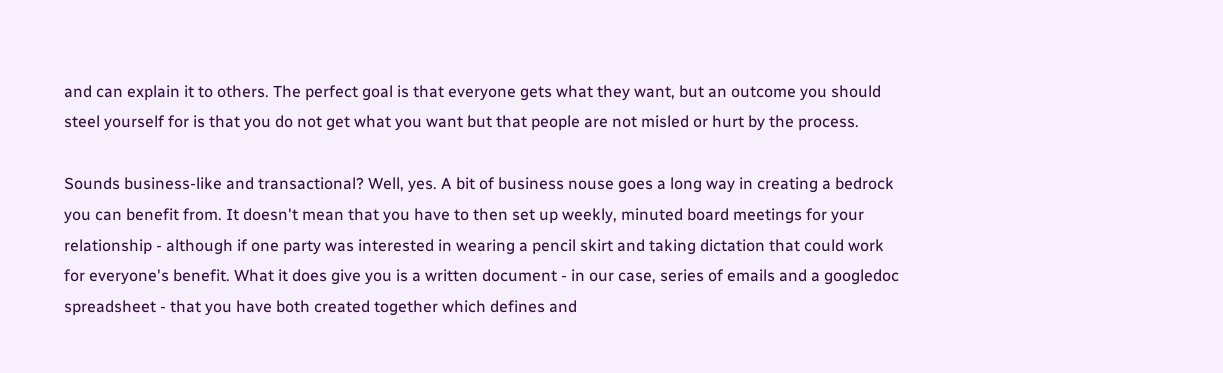and can explain it to others. The perfect goal is that everyone gets what they want, but an outcome you should steel yourself for is that you do not get what you want but that people are not misled or hurt by the process.

Sounds business-like and transactional? Well, yes. A bit of business nouse goes a long way in creating a bedrock you can benefit from. It doesn't mean that you have to then set up weekly, minuted board meetings for your relationship - although if one party was interested in wearing a pencil skirt and taking dictation that could work for everyone's benefit. What it does give you is a written document - in our case, series of emails and a googledoc spreadsheet - that you have both created together which defines and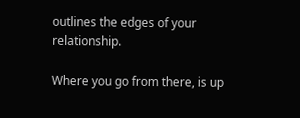outlines the edges of your relationship.

Where you go from there, is up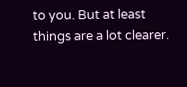to you. But at least things are a lot clearer.